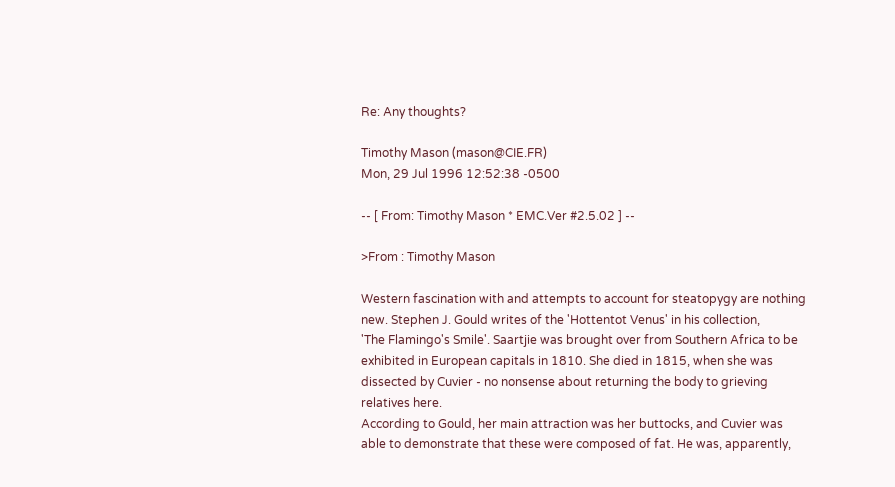Re: Any thoughts?

Timothy Mason (mason@CIE.FR)
Mon, 29 Jul 1996 12:52:38 -0500

-- [ From: Timothy Mason * EMC.Ver #2.5.02 ] --

>From : Timothy Mason

Western fascination with and attempts to account for steatopygy are nothing
new. Stephen J. Gould writes of the 'Hottentot Venus' in his collection,
'The Flamingo's Smile'. Saartjie was brought over from Southern Africa to be
exhibited in European capitals in 1810. She died in 1815, when she was
dissected by Cuvier - no nonsense about returning the body to grieving
relatives here.
According to Gould, her main attraction was her buttocks, and Cuvier was
able to demonstrate that these were composed of fat. He was, apparently,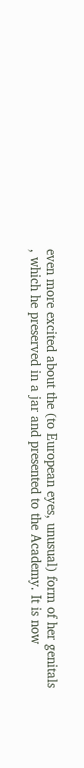even more excited about the (to European eyes, unusual) form of her genitals
, which he preserved in a jar and presented to the Academy. It is now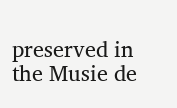preserved in the Musie de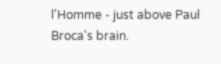l'Homme - just above Paul Broca's brain.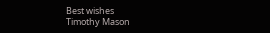Best wishes
Timothy Mason